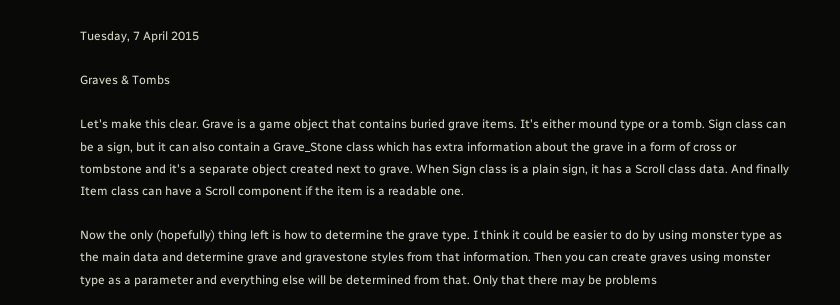Tuesday, 7 April 2015

Graves & Tombs

Let's make this clear. Grave is a game object that contains buried grave items. It's either mound type or a tomb. Sign class can be a sign, but it can also contain a Grave_Stone class which has extra information about the grave in a form of cross or tombstone and it's a separate object created next to grave. When Sign class is a plain sign, it has a Scroll class data. And finally Item class can have a Scroll component if the item is a readable one.

Now the only (hopefully) thing left is how to determine the grave type. I think it could be easier to do by using monster type as the main data and determine grave and gravestone styles from that information. Then you can create graves using monster type as a parameter and everything else will be determined from that. Only that there may be problems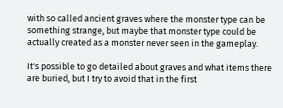with so called ancient graves where the monster type can be something strange, but maybe that monster type could be actually created as a monster never seen in the gameplay.

It's possible to go detailed about graves and what items there are buried, but I try to avoid that in the first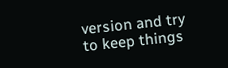version and try to keep things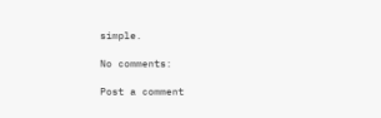simple.

No comments:

Post a comment